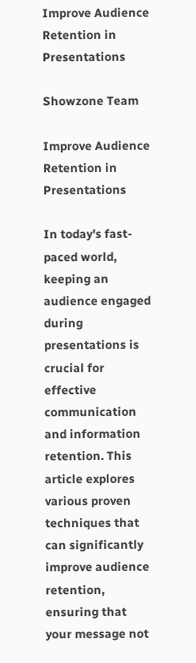Improve Audience Retention in Presentations

Showzone Team

Improve Audience Retention in Presentations

In today's fast-paced world, keeping an audience engaged during presentations is crucial for effective communication and information retention. This article explores various proven techniques that can significantly improve audience retention, ensuring that your message not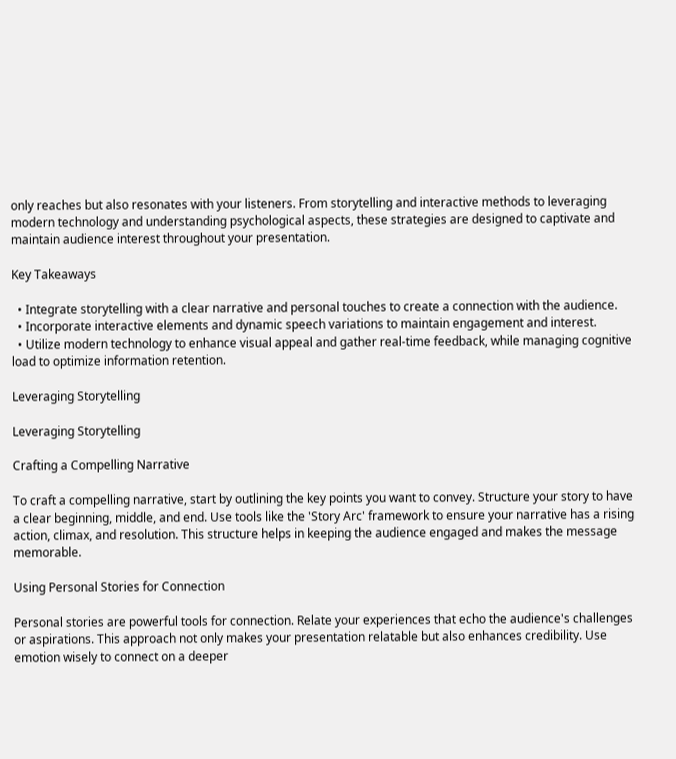only reaches but also resonates with your listeners. From storytelling and interactive methods to leveraging modern technology and understanding psychological aspects, these strategies are designed to captivate and maintain audience interest throughout your presentation.

Key Takeaways

  • Integrate storytelling with a clear narrative and personal touches to create a connection with the audience.
  • Incorporate interactive elements and dynamic speech variations to maintain engagement and interest.
  • Utilize modern technology to enhance visual appeal and gather real-time feedback, while managing cognitive load to optimize information retention.

Leveraging Storytelling

Leveraging Storytelling

Crafting a Compelling Narrative

To craft a compelling narrative, start by outlining the key points you want to convey. Structure your story to have a clear beginning, middle, and end. Use tools like the 'Story Arc' framework to ensure your narrative has a rising action, climax, and resolution. This structure helps in keeping the audience engaged and makes the message memorable.

Using Personal Stories for Connection

Personal stories are powerful tools for connection. Relate your experiences that echo the audience's challenges or aspirations. This approach not only makes your presentation relatable but also enhances credibility. Use emotion wisely to connect on a deeper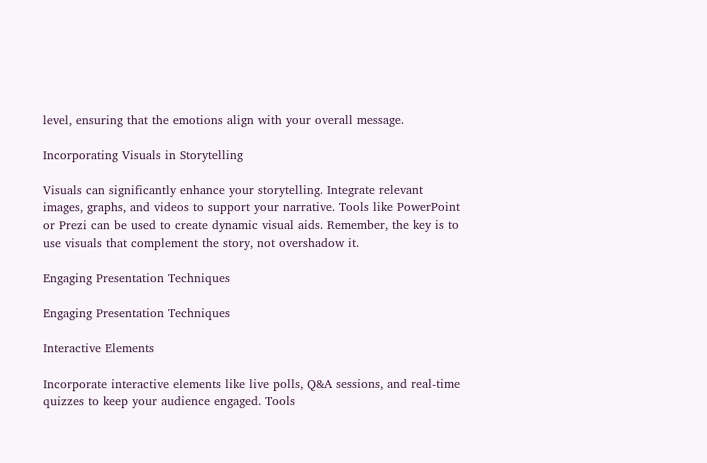level, ensuring that the emotions align with your overall message.

Incorporating Visuals in Storytelling

Visuals can significantly enhance your storytelling. Integrate relevant images, graphs, and videos to support your narrative. Tools like PowerPoint or Prezi can be used to create dynamic visual aids. Remember, the key is to use visuals that complement the story, not overshadow it.

Engaging Presentation Techniques

Engaging Presentation Techniques

Interactive Elements

Incorporate interactive elements like live polls, Q&A sessions, and real-time quizzes to keep your audience engaged. Tools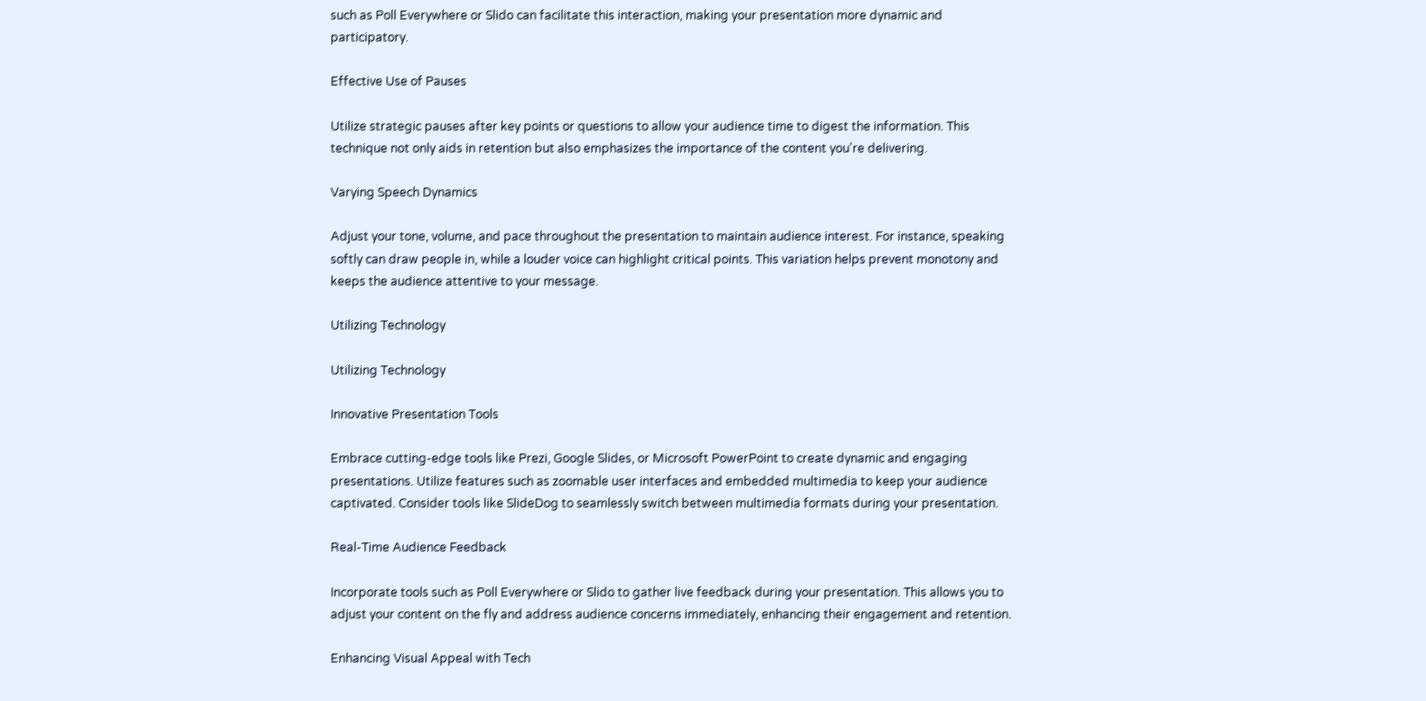such as Poll Everywhere or Slido can facilitate this interaction, making your presentation more dynamic and participatory.

Effective Use of Pauses

Utilize strategic pauses after key points or questions to allow your audience time to digest the information. This technique not only aids in retention but also emphasizes the importance of the content you're delivering.

Varying Speech Dynamics

Adjust your tone, volume, and pace throughout the presentation to maintain audience interest. For instance, speaking softly can draw people in, while a louder voice can highlight critical points. This variation helps prevent monotony and keeps the audience attentive to your message.

Utilizing Technology

Utilizing Technology

Innovative Presentation Tools

Embrace cutting-edge tools like Prezi, Google Slides, or Microsoft PowerPoint to create dynamic and engaging presentations. Utilize features such as zoomable user interfaces and embedded multimedia to keep your audience captivated. Consider tools like SlideDog to seamlessly switch between multimedia formats during your presentation.

Real-Time Audience Feedback

Incorporate tools such as Poll Everywhere or Slido to gather live feedback during your presentation. This allows you to adjust your content on the fly and address audience concerns immediately, enhancing their engagement and retention.

Enhancing Visual Appeal with Tech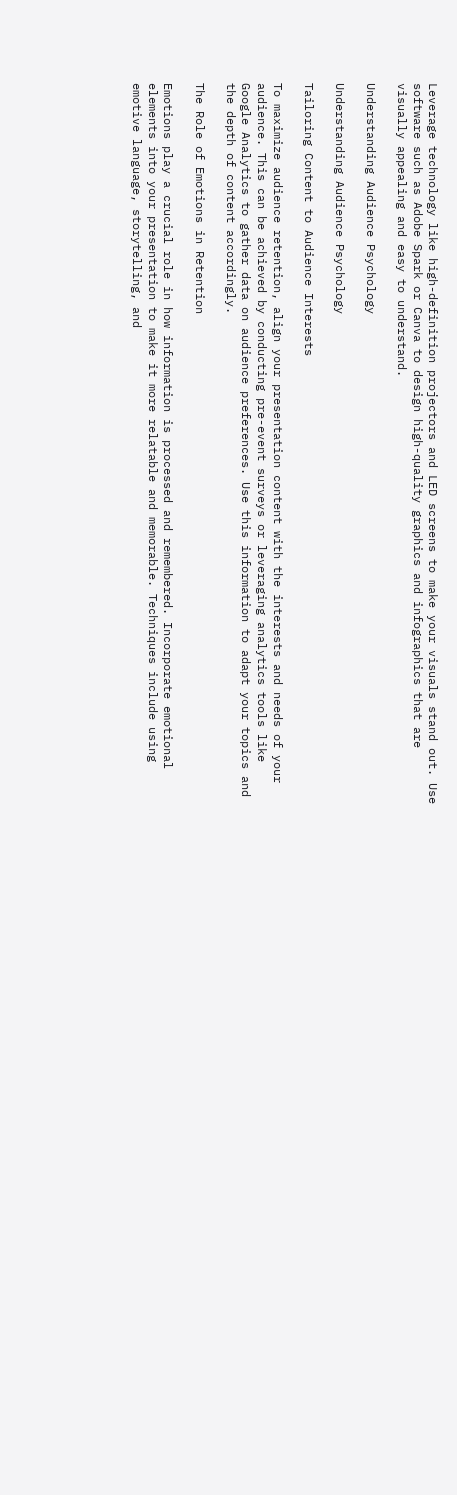Leverage technology like high-definition projectors and LED screens to make your visuals stand out. Use software such as Adobe Spark or Canva to design high-quality graphics and infographics that are visually appealing and easy to understand.

Understanding Audience Psychology

Understanding Audience Psychology

Tailoring Content to Audience Interests

To maximize audience retention, align your presentation content with the interests and needs of your audience. This can be achieved by conducting pre-event surveys or leveraging analytics tools like Google Analytics to gather data on audience preferences. Use this information to adapt your topics and the depth of content accordingly.

The Role of Emotions in Retention

Emotions play a crucial role in how information is processed and remembered. Incorporate emotional elements into your presentation to make it more relatable and memorable. Techniques include using emotive language, storytelling, and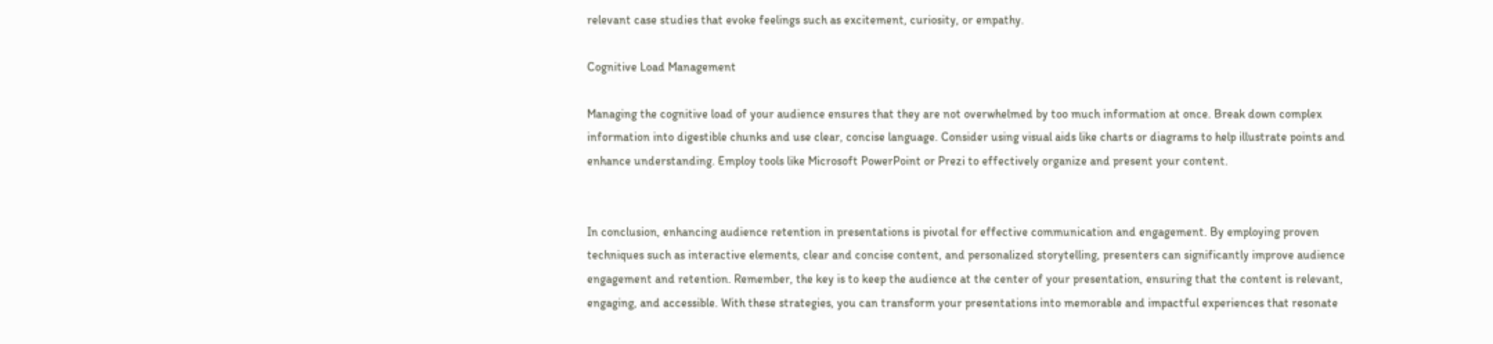relevant case studies that evoke feelings such as excitement, curiosity, or empathy.

Cognitive Load Management

Managing the cognitive load of your audience ensures that they are not overwhelmed by too much information at once. Break down complex information into digestible chunks and use clear, concise language. Consider using visual aids like charts or diagrams to help illustrate points and enhance understanding. Employ tools like Microsoft PowerPoint or Prezi to effectively organize and present your content.


In conclusion, enhancing audience retention in presentations is pivotal for effective communication and engagement. By employing proven techniques such as interactive elements, clear and concise content, and personalized storytelling, presenters can significantly improve audience engagement and retention. Remember, the key is to keep the audience at the center of your presentation, ensuring that the content is relevant, engaging, and accessible. With these strategies, you can transform your presentations into memorable and impactful experiences that resonate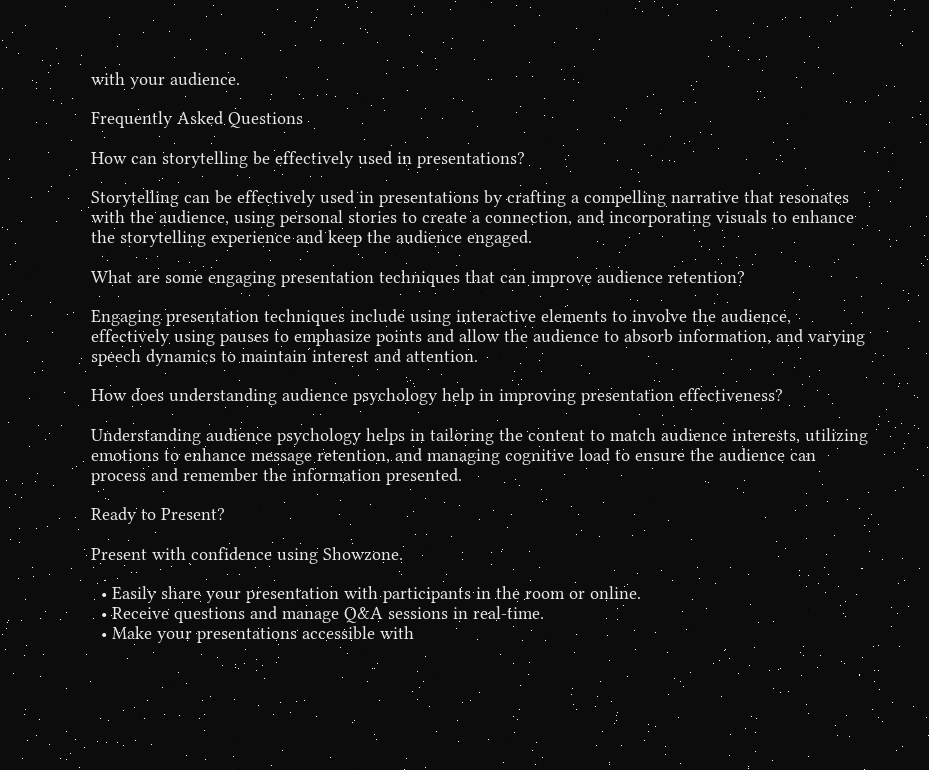with your audience.

Frequently Asked Questions

How can storytelling be effectively used in presentations?

Storytelling can be effectively used in presentations by crafting a compelling narrative that resonates with the audience, using personal stories to create a connection, and incorporating visuals to enhance the storytelling experience and keep the audience engaged.

What are some engaging presentation techniques that can improve audience retention?

Engaging presentation techniques include using interactive elements to involve the audience, effectively using pauses to emphasize points and allow the audience to absorb information, and varying speech dynamics to maintain interest and attention.

How does understanding audience psychology help in improving presentation effectiveness?

Understanding audience psychology helps in tailoring the content to match audience interests, utilizing emotions to enhance message retention, and managing cognitive load to ensure the audience can process and remember the information presented.

Ready to Present?

Present with confidence using Showzone.

  • Easily share your presentation with participants in the room or online.
  • Receive questions and manage Q&A sessions in real-time.
  • Make your presentations accessible with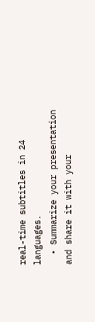real-time subtitles in 24 languages.
  • Summarize your presentation and share it with your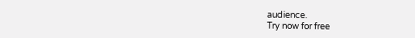audience.
Try now for free